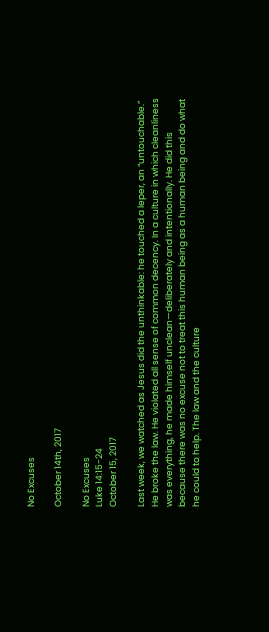No Excuses

October 14th, 2017

No Excuses
Luke 14:15-24
October 15, 2017

Last week, we watched as Jesus did the unthinkable: he touched a leper, an “untouchable.” He broke the law. He violated all sense of common decency. In a culture in which cleanliness was everything, he made himself unclean—deliberately and intentionally. He did this because there was no excuse not to treat this human being as a human being and do what he could to help. The law and the culture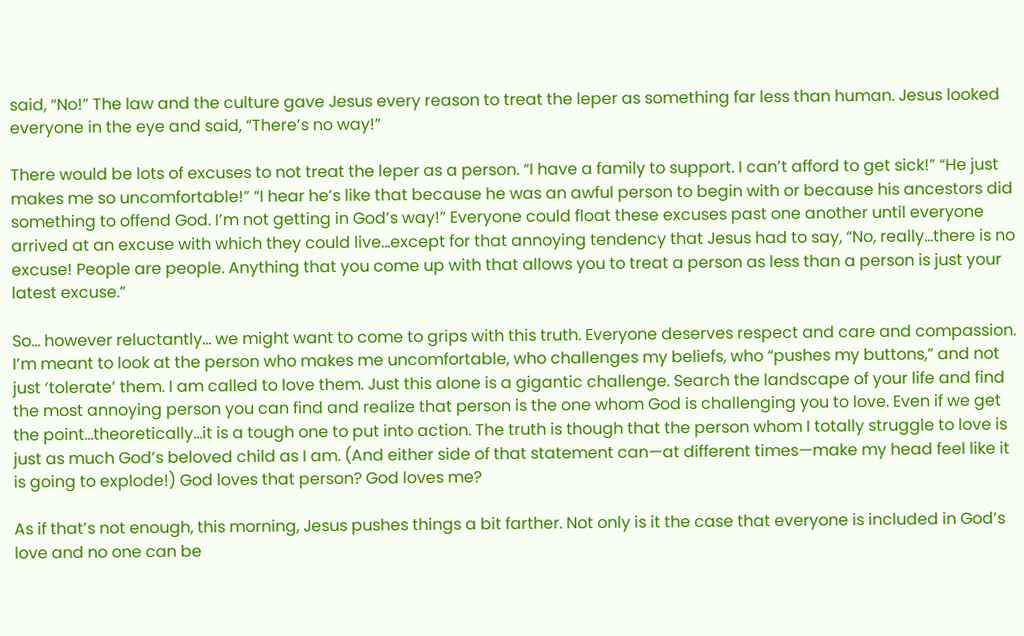said, “No!” The law and the culture gave Jesus every reason to treat the leper as something far less than human. Jesus looked everyone in the eye and said, “There’s no way!”

There would be lots of excuses to not treat the leper as a person. “I have a family to support. I can’t afford to get sick!” “He just makes me so uncomfortable!” “I hear he’s like that because he was an awful person to begin with or because his ancestors did something to offend God. I’m not getting in God’s way!” Everyone could float these excuses past one another until everyone arrived at an excuse with which they could live…except for that annoying tendency that Jesus had to say, “No, really…there is no excuse! People are people. Anything that you come up with that allows you to treat a person as less than a person is just your latest excuse.”

So… however reluctantly… we might want to come to grips with this truth. Everyone deserves respect and care and compassion. I’m meant to look at the person who makes me uncomfortable, who challenges my beliefs, who “pushes my buttons,” and not just ‘tolerate’ them. I am called to love them. Just this alone is a gigantic challenge. Search the landscape of your life and find the most annoying person you can find and realize that person is the one whom God is challenging you to love. Even if we get the point…theoretically…it is a tough one to put into action. The truth is though that the person whom I totally struggle to love is just as much God’s beloved child as I am. (And either side of that statement can—at different times—make my head feel like it is going to explode!) God loves that person? God loves me?

As if that’s not enough, this morning, Jesus pushes things a bit farther. Not only is it the case that everyone is included in God’s love and no one can be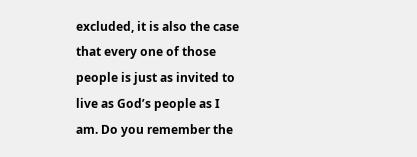excluded, it is also the case that every one of those people is just as invited to live as God’s people as I am. Do you remember the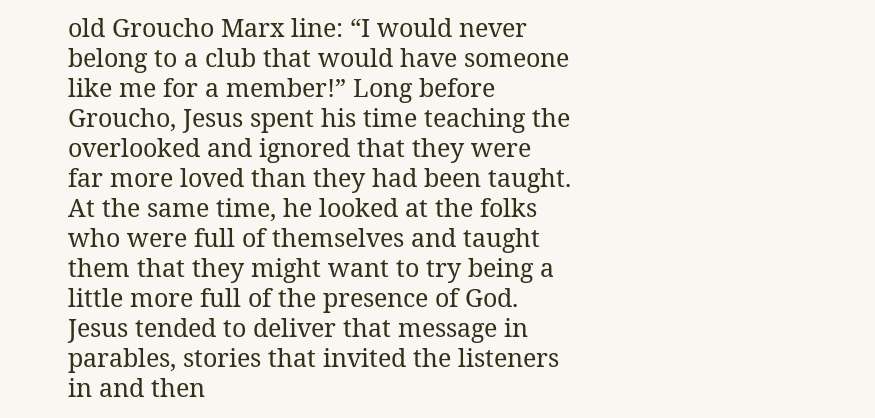old Groucho Marx line: “I would never belong to a club that would have someone like me for a member!” Long before Groucho, Jesus spent his time teaching the overlooked and ignored that they were far more loved than they had been taught. At the same time, he looked at the folks who were full of themselves and taught them that they might want to try being a little more full of the presence of God. Jesus tended to deliver that message in parables, stories that invited the listeners in and then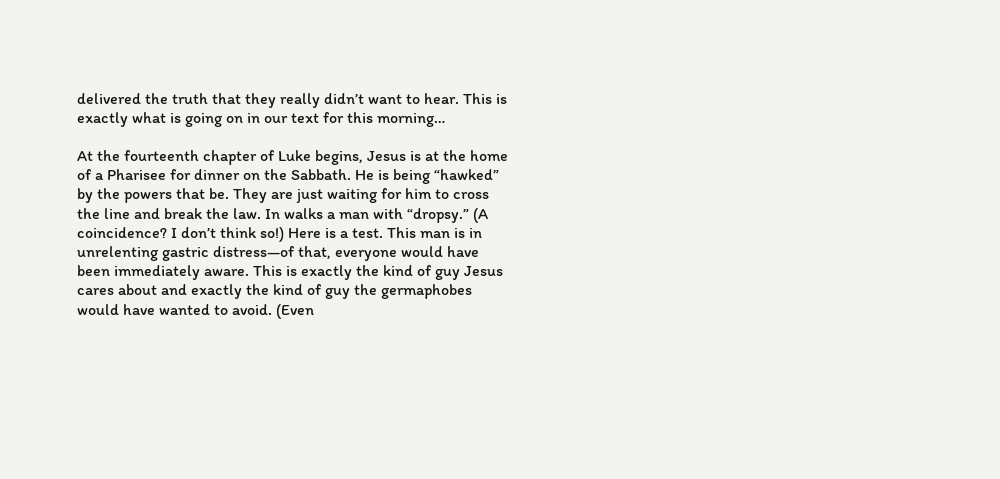delivered the truth that they really didn’t want to hear. This is exactly what is going on in our text for this morning…

At the fourteenth chapter of Luke begins, Jesus is at the home of a Pharisee for dinner on the Sabbath. He is being “hawked” by the powers that be. They are just waiting for him to cross the line and break the law. In walks a man with “dropsy.” (A coincidence? I don’t think so!) Here is a test. This man is in unrelenting gastric distress—of that, everyone would have been immediately aware. This is exactly the kind of guy Jesus cares about and exactly the kind of guy the germaphobes would have wanted to avoid. (Even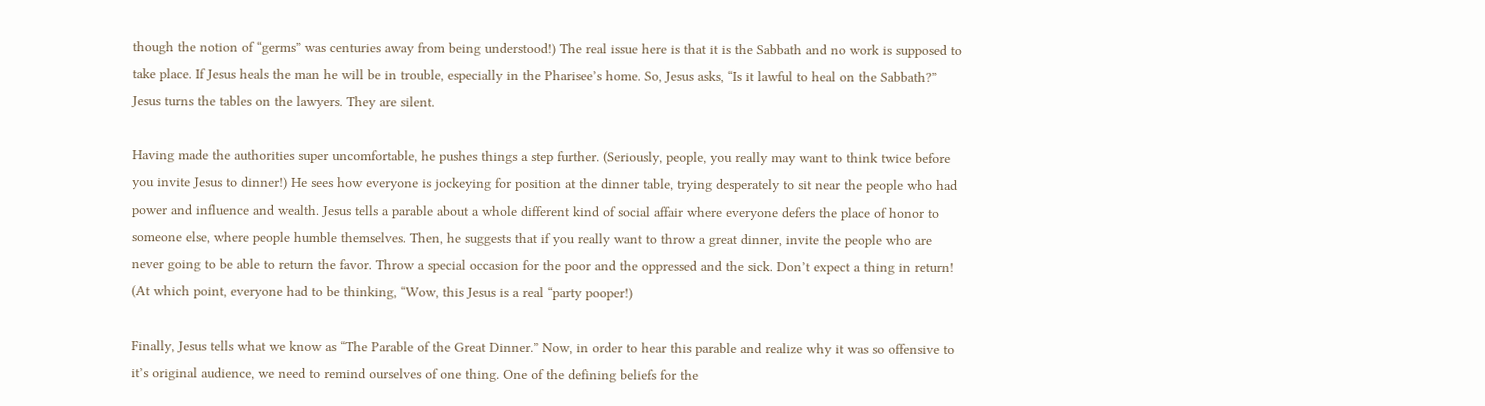though the notion of “germs” was centuries away from being understood!) The real issue here is that it is the Sabbath and no work is supposed to take place. If Jesus heals the man he will be in trouble, especially in the Pharisee’s home. So, Jesus asks, “Is it lawful to heal on the Sabbath?” Jesus turns the tables on the lawyers. They are silent.

Having made the authorities super uncomfortable, he pushes things a step further. (Seriously, people, you really may want to think twice before you invite Jesus to dinner!) He sees how everyone is jockeying for position at the dinner table, trying desperately to sit near the people who had power and influence and wealth. Jesus tells a parable about a whole different kind of social affair where everyone defers the place of honor to someone else, where people humble themselves. Then, he suggests that if you really want to throw a great dinner, invite the people who are never going to be able to return the favor. Throw a special occasion for the poor and the oppressed and the sick. Don’t expect a thing in return! (At which point, everyone had to be thinking, “Wow, this Jesus is a real “party pooper!)

Finally, Jesus tells what we know as “The Parable of the Great Dinner.” Now, in order to hear this parable and realize why it was so offensive to it’s original audience, we need to remind ourselves of one thing. One of the defining beliefs for the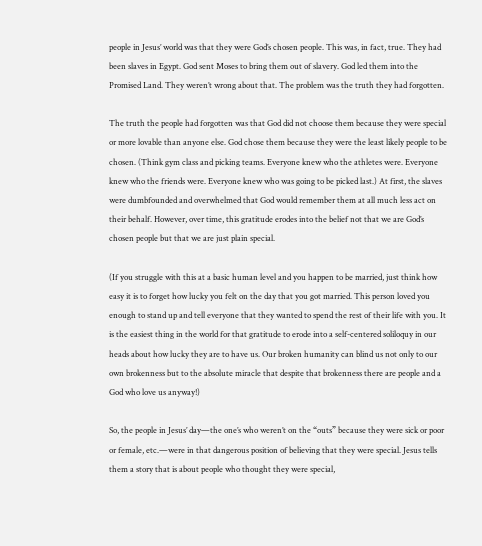people in Jesus’ world was that they were God’s chosen people. This was, in fact, true. They had been slaves in Egypt. God sent Moses to bring them out of slavery. God led them into the Promised Land. They weren’t wrong about that. The problem was the truth they had forgotten.

The truth the people had forgotten was that God did not choose them because they were special or more lovable than anyone else. God chose them because they were the least likely people to be chosen. (Think gym class and picking teams. Everyone knew who the athletes were. Everyone knew who the friends were. Everyone knew who was going to be picked last.) At first, the slaves were dumbfounded and overwhelmed that God would remember them at all much less act on their behalf. However, over time, this gratitude erodes into the belief not that we are God’s chosen people but that we are just plain special.

(If you struggle with this at a basic human level and you happen to be married, just think how easy it is to forget how lucky you felt on the day that you got married. This person loved you enough to stand up and tell everyone that they wanted to spend the rest of their life with you. It is the easiest thing in the world for that gratitude to erode into a self-centered soliloquy in our heads about how lucky they are to have us. Our broken humanity can blind us not only to our own brokenness but to the absolute miracle that despite that brokenness there are people and a God who love us anyway!)

So, the people in Jesus’ day—the one’s who weren’t on the “outs” because they were sick or poor or female, etc.—were in that dangerous position of believing that they were special. Jesus tells them a story that is about people who thought they were special,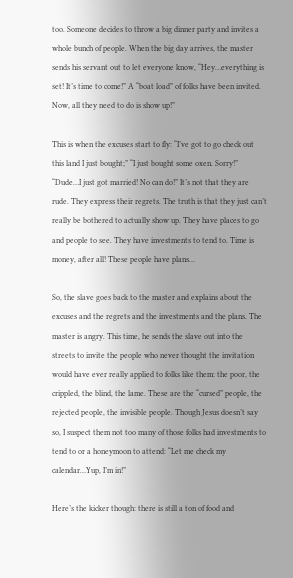too. Someone decides to throw a big dinner party and invites a whole bunch of people. When the big day arrives, the master sends his servant out to let everyone know, “Hey…everything is set! It’s time to come!” A “boat load” of folks have been invited. Now, all they need to do is show up!”

This is when the excuses start to fly: “I’ve got to go check out this land I just bought;” “I just bought some oxen. Sorry!” “Dude…I just got married! No can do!” It’s not that they are rude. They express their regrets. The truth is that they just can’t really be bothered to actually show up. They have places to go and people to see. They have investments to tend to. Time is money, after all! These people have plans…

So, the slave goes back to the master and explains about the excuses and the regrets and the investments and the plans. The master is angry. This time, he sends the slave out into the streets to invite the people who never thought the invitation would have ever really applied to folks like them: the poor, the crippled, the blind, the lame. These are the “cursed” people, the rejected people, the invisible people. Though Jesus doesn’t say so, I suspect them not too many of those folks had investments to tend to or a honeymoon to attend: “Let me check my calendar…Yup, I’m in!”

Here’s the kicker though: there is still a ton of food and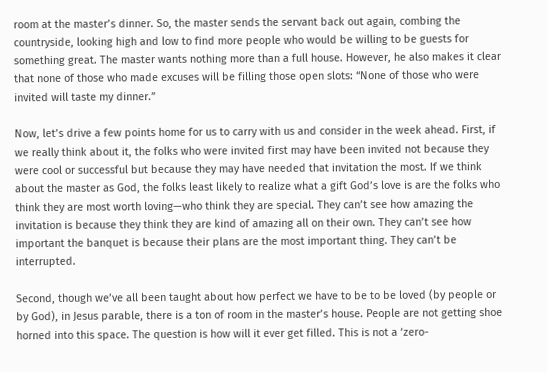room at the master’s dinner. So, the master sends the servant back out again, combing the countryside, looking high and low to find more people who would be willing to be guests for something great. The master wants nothing more than a full house. However, he also makes it clear that none of those who made excuses will be filling those open slots: “None of those who were invited will taste my dinner.”

Now, let’s drive a few points home for us to carry with us and consider in the week ahead. First, if we really think about it, the folks who were invited first may have been invited not because they were cool or successful but because they may have needed that invitation the most. If we think about the master as God, the folks least likely to realize what a gift God’s love is are the folks who think they are most worth loving—who think they are special. They can’t see how amazing the invitation is because they think they are kind of amazing all on their own. They can’t see how important the banquet is because their plans are the most important thing. They can’t be interrupted.

Second, though we’ve all been taught about how perfect we have to be to be loved (by people or by God), in Jesus parable, there is a ton of room in the master’s house. People are not getting shoe horned into this space. The question is how will it ever get filled. This is not a ‘zero-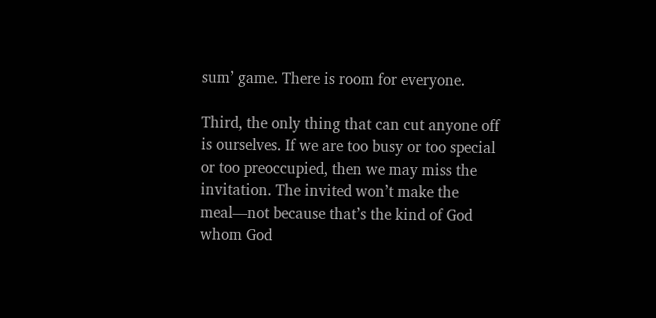sum’ game. There is room for everyone.

Third, the only thing that can cut anyone off is ourselves. If we are too busy or too special or too preoccupied, then we may miss the invitation. The invited won’t make the meal—not because that’s the kind of God whom God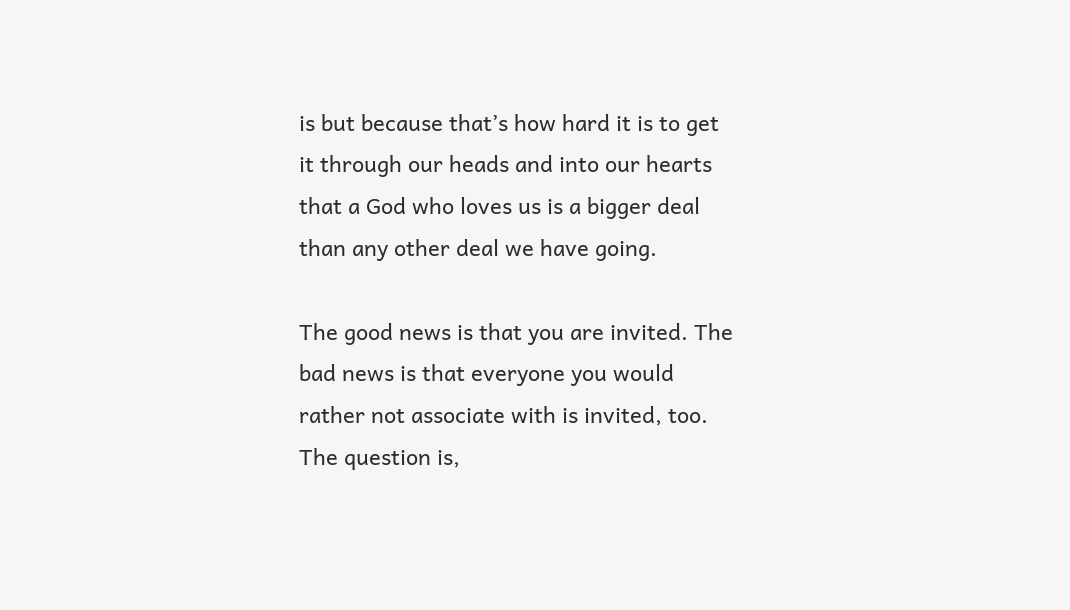is but because that’s how hard it is to get it through our heads and into our hearts that a God who loves us is a bigger deal than any other deal we have going.

The good news is that you are invited. The bad news is that everyone you would rather not associate with is invited, too. The question is,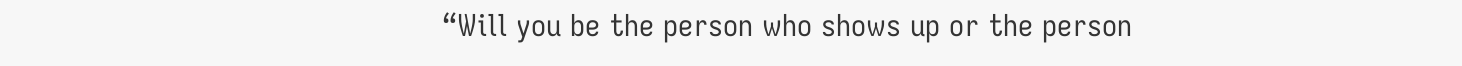“Will you be the person who shows up or the person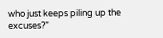who just keeps piling up the excuses?”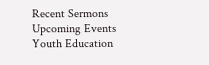Recent Sermons
Upcoming Events
Youth Education